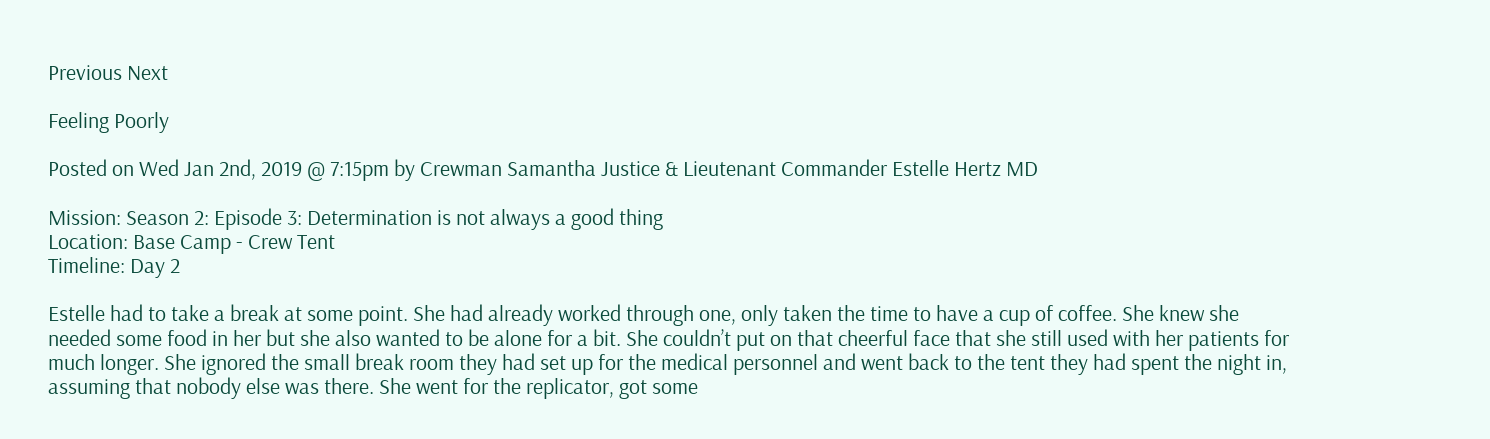Previous Next

Feeling Poorly

Posted on Wed Jan 2nd, 2019 @ 7:15pm by Crewman Samantha Justice & Lieutenant Commander Estelle Hertz MD

Mission: Season 2: Episode 3: Determination is not always a good thing
Location: Base Camp - Crew Tent
Timeline: Day 2

Estelle had to take a break at some point. She had already worked through one, only taken the time to have a cup of coffee. She knew she needed some food in her but she also wanted to be alone for a bit. She couldn’t put on that cheerful face that she still used with her patients for much longer. She ignored the small break room they had set up for the medical personnel and went back to the tent they had spent the night in, assuming that nobody else was there. She went for the replicator, got some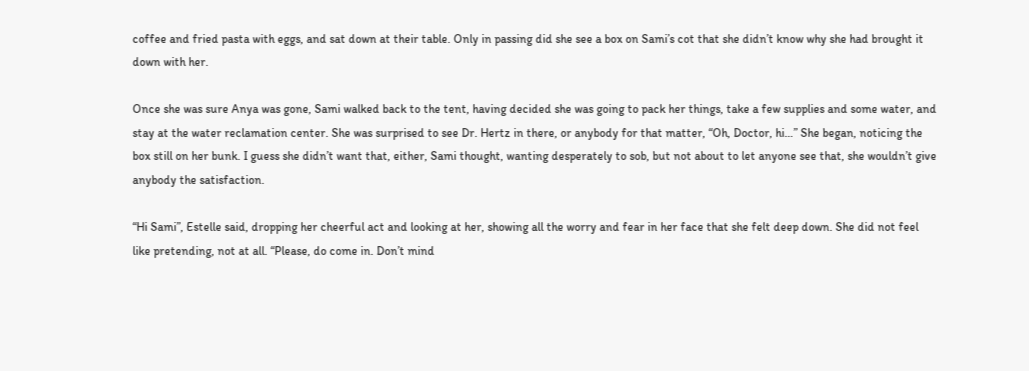coffee and fried pasta with eggs, and sat down at their table. Only in passing did she see a box on Sami’s cot that she didn’t know why she had brought it down with her.

Once she was sure Anya was gone, Sami walked back to the tent, having decided she was going to pack her things, take a few supplies and some water, and stay at the water reclamation center. She was surprised to see Dr. Hertz in there, or anybody for that matter, “Oh, Doctor, hi…” She began, noticing the box still on her bunk. I guess she didn’t want that, either, Sami thought, wanting desperately to sob, but not about to let anyone see that, she wouldn’t give anybody the satisfaction.

“Hi Sami”, Estelle said, dropping her cheerful act and looking at her, showing all the worry and fear in her face that she felt deep down. She did not feel like pretending, not at all. “Please, do come in. Don’t mind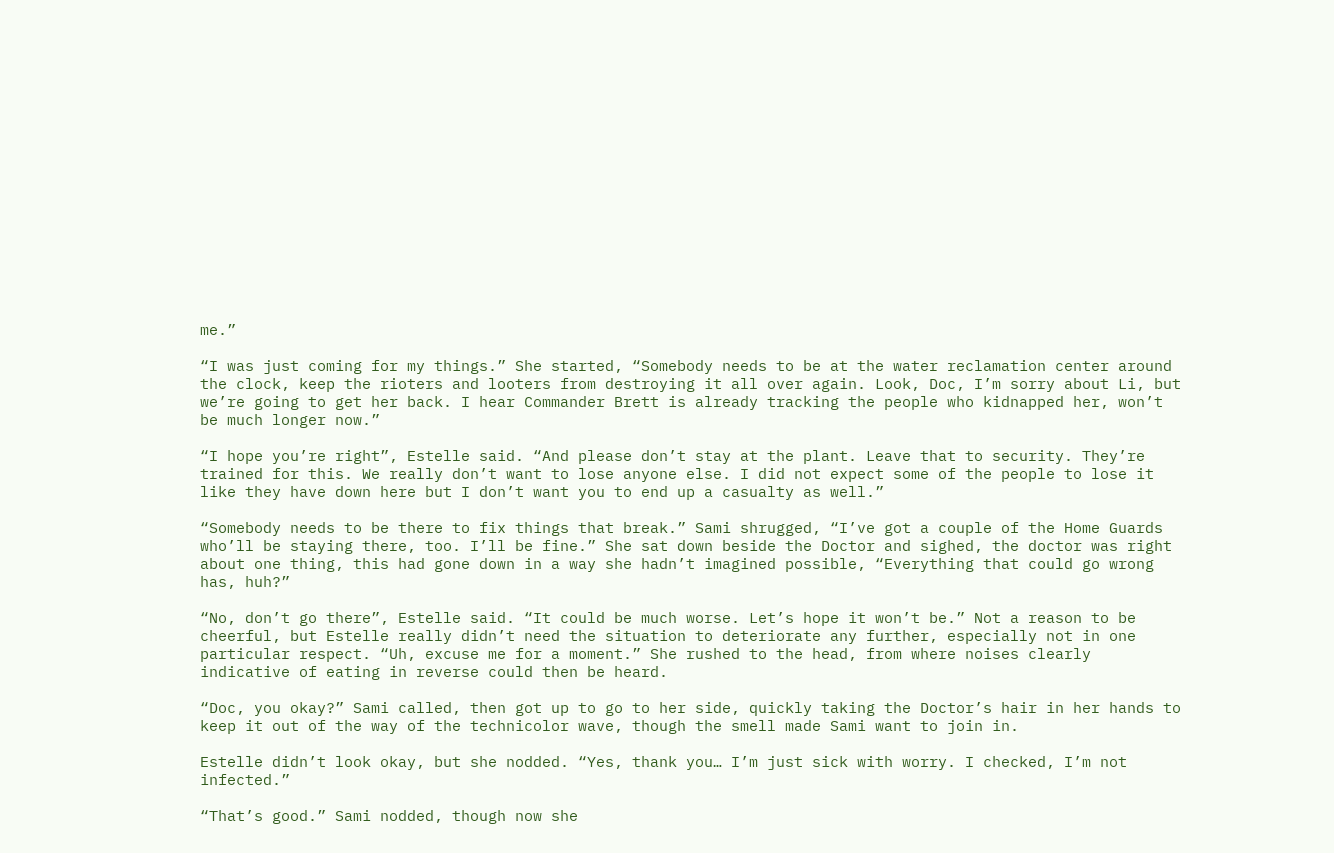me.”

“I was just coming for my things.” She started, “Somebody needs to be at the water reclamation center around the clock, keep the rioters and looters from destroying it all over again. Look, Doc, I’m sorry about Li, but we’re going to get her back. I hear Commander Brett is already tracking the people who kidnapped her, won’t be much longer now.”

“I hope you’re right”, Estelle said. “And please don’t stay at the plant. Leave that to security. They’re trained for this. We really don’t want to lose anyone else. I did not expect some of the people to lose it like they have down here but I don’t want you to end up a casualty as well.”

“Somebody needs to be there to fix things that break.” Sami shrugged, “I’ve got a couple of the Home Guards who’ll be staying there, too. I’ll be fine.” She sat down beside the Doctor and sighed, the doctor was right about one thing, this had gone down in a way she hadn’t imagined possible, “Everything that could go wrong has, huh?”

“No, don’t go there”, Estelle said. “It could be much worse. Let’s hope it won’t be.” Not a reason to be cheerful, but Estelle really didn’t need the situation to deteriorate any further, especially not in one particular respect. “Uh, excuse me for a moment.” She rushed to the head, from where noises clearly indicative of eating in reverse could then be heard.

“Doc, you okay?” Sami called, then got up to go to her side, quickly taking the Doctor’s hair in her hands to keep it out of the way of the technicolor wave, though the smell made Sami want to join in.

Estelle didn’t look okay, but she nodded. “Yes, thank you… I’m just sick with worry. I checked, I’m not infected.”

“That’s good.” Sami nodded, though now she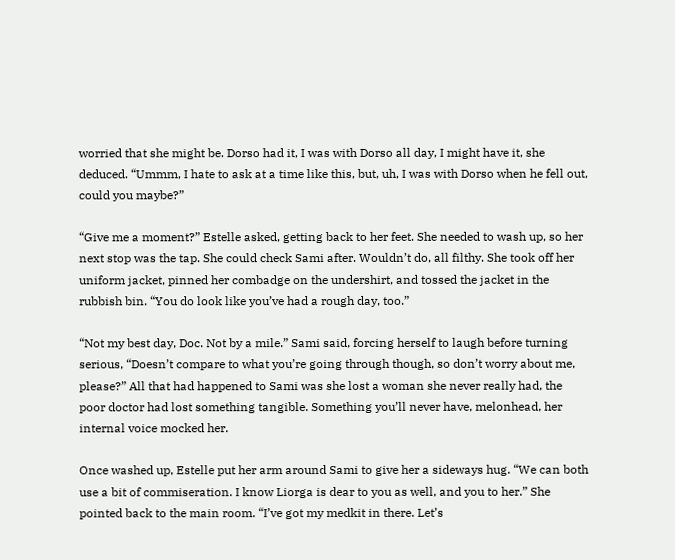worried that she might be. Dorso had it, I was with Dorso all day, I might have it, she deduced. “Ummm, I hate to ask at a time like this, but, uh, I was with Dorso when he fell out, could you maybe?”

“Give me a moment?” Estelle asked, getting back to her feet. She needed to wash up, so her next stop was the tap. She could check Sami after. Wouldn’t do, all filthy. She took off her uniform jacket, pinned her combadge on the undershirt, and tossed the jacket in the rubbish bin. “You do look like you’ve had a rough day, too.”

“Not my best day, Doc. Not by a mile.” Sami said, forcing herself to laugh before turning serious, “Doesn’t compare to what you’re going through though, so don’t worry about me, please?” All that had happened to Sami was she lost a woman she never really had, the poor doctor had lost something tangible. Something you’ll never have, melonhead, her internal voice mocked her.

Once washed up, Estelle put her arm around Sami to give her a sideways hug. “We can both use a bit of commiseration. I know Liorga is dear to you as well, and you to her.” She pointed back to the main room. “I’ve got my medkit in there. Let’s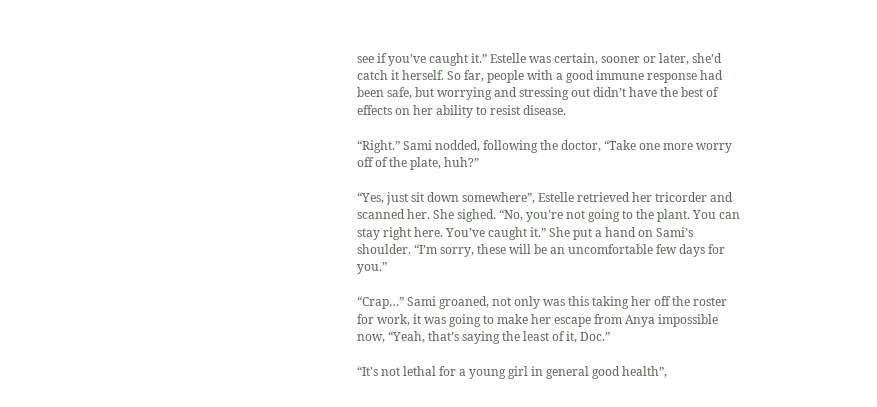see if you’ve caught it.” Estelle was certain, sooner or later, she’d catch it herself. So far, people with a good immune response had been safe, but worrying and stressing out didn’t have the best of effects on her ability to resist disease.

“Right.” Sami nodded, following the doctor, “Take one more worry off of the plate, huh?”

“Yes, just sit down somewhere”, Estelle retrieved her tricorder and scanned her. She sighed. “No, you’re not going to the plant. You can stay right here. You’ve caught it.” She put a hand on Sami’s shoulder. “I’m sorry, these will be an uncomfortable few days for you.”

“Crap…” Sami groaned, not only was this taking her off the roster for work, it was going to make her escape from Anya impossible now, “Yeah, that’s saying the least of it, Doc.”

“It’s not lethal for a young girl in general good health”,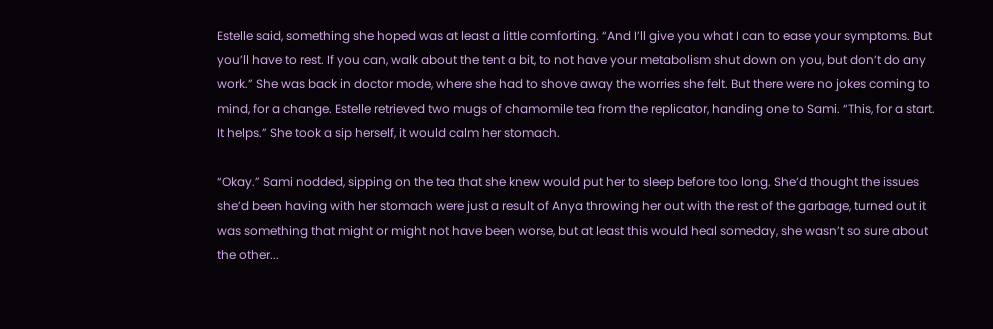Estelle said, something she hoped was at least a little comforting. “And I’ll give you what I can to ease your symptoms. But you’ll have to rest. If you can, walk about the tent a bit, to not have your metabolism shut down on you, but don’t do any work.” She was back in doctor mode, where she had to shove away the worries she felt. But there were no jokes coming to mind, for a change. Estelle retrieved two mugs of chamomile tea from the replicator, handing one to Sami. “This, for a start. It helps.” She took a sip herself, it would calm her stomach.

“Okay.” Sami nodded, sipping on the tea that she knew would put her to sleep before too long. She’d thought the issues she’d been having with her stomach were just a result of Anya throwing her out with the rest of the garbage, turned out it was something that might or might not have been worse, but at least this would heal someday, she wasn’t so sure about the other...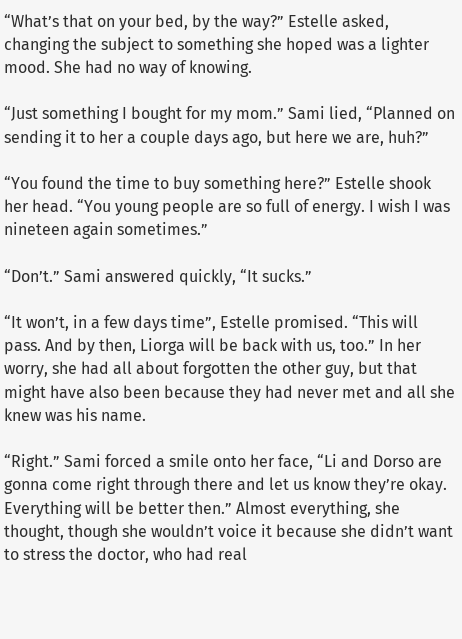“What’s that on your bed, by the way?” Estelle asked, changing the subject to something she hoped was a lighter mood. She had no way of knowing.

“Just something I bought for my mom.” Sami lied, “Planned on sending it to her a couple days ago, but here we are, huh?”

“You found the time to buy something here?” Estelle shook her head. “You young people are so full of energy. I wish I was nineteen again sometimes.”

“Don’t.” Sami answered quickly, “It sucks.”

“It won’t, in a few days time”, Estelle promised. “This will pass. And by then, Liorga will be back with us, too.” In her worry, she had all about forgotten the other guy, but that might have also been because they had never met and all she knew was his name.

“Right.” Sami forced a smile onto her face, “Li and Dorso are gonna come right through there and let us know they’re okay. Everything will be better then.” Almost everything, she thought, though she wouldn’t voice it because she didn’t want to stress the doctor, who had real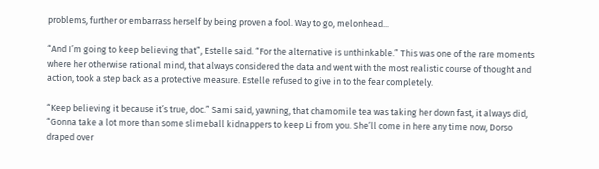problems, further or embarrass herself by being proven a fool. Way to go, melonhead...

“And I’m going to keep believing that”, Estelle said. “For the alternative is unthinkable.” This was one of the rare moments where her otherwise rational mind, that always considered the data and went with the most realistic course of thought and action, took a step back as a protective measure. Estelle refused to give in to the fear completely.

“Keep believing it because it’s true, doc.” Sami said, yawning, that chamomile tea was taking her down fast, it always did, “Gonna take a lot more than some slimeball kidnappers to keep Li from you. She’ll come in here any time now, Dorso draped over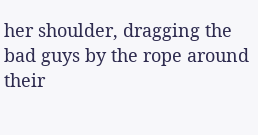her shoulder, dragging the bad guys by the rope around their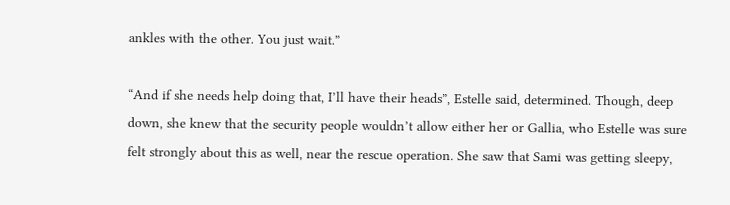ankles with the other. You just wait.”

“And if she needs help doing that, I’ll have their heads”, Estelle said, determined. Though, deep down, she knew that the security people wouldn’t allow either her or Gallia, who Estelle was sure felt strongly about this as well, near the rescue operation. She saw that Sami was getting sleepy,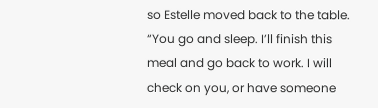so Estelle moved back to the table. “You go and sleep. I’ll finish this meal and go back to work. I will check on you, or have someone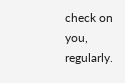check on you, regularly.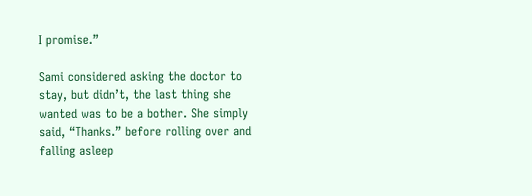I promise.”

Sami considered asking the doctor to stay, but didn’t, the last thing she wanted was to be a bother. She simply said, “Thanks.” before rolling over and falling asleep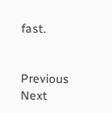fast.


Previous Next